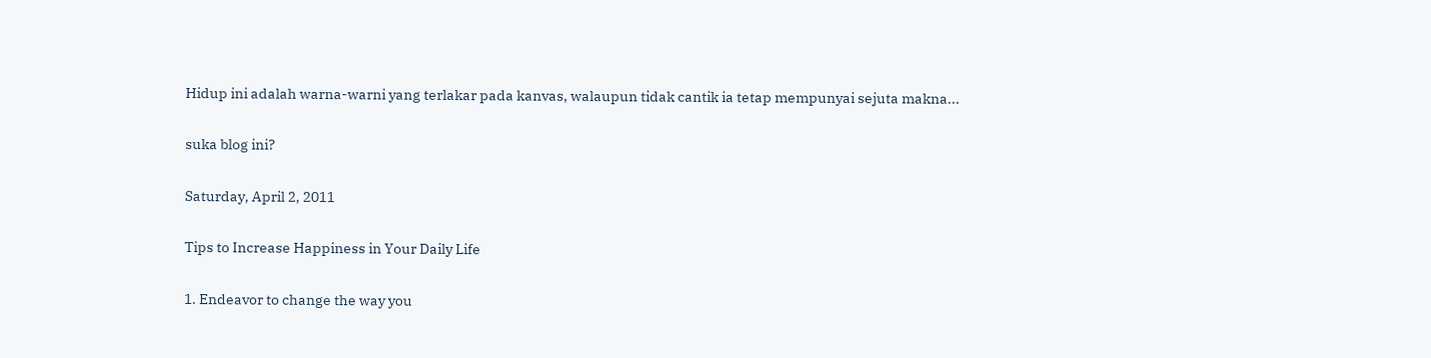Hidup ini adalah warna-warni yang terlakar pada kanvas, walaupun tidak cantik ia tetap mempunyai sejuta makna...

suka blog ini?

Saturday, April 2, 2011

Tips to Increase Happiness in Your Daily Life

1. Endeavor to change the way you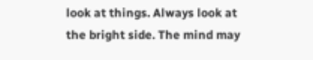look at things. Always look at the bright side. The mind may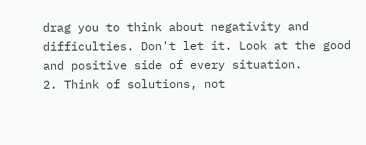drag you to think about negativity and difficulties. Don't let it. Look at the good and positive side of every situation.
2. Think of solutions, not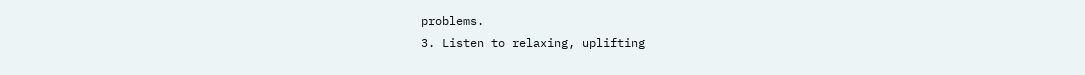problems.
3. Listen to relaxing, uplifting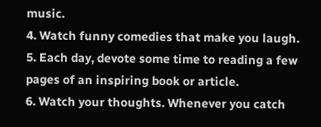music.
4. Watch funny comedies that make you laugh.
5. Each day, devote some time to reading a few pages of an inspiring book or article.
6. Watch your thoughts. Whenever you catch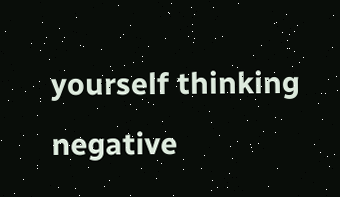yourself thinking negative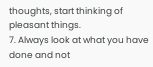thoughts, start thinking of pleasant things.
7. Always look at what you have done and not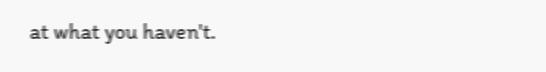at what you haven't.